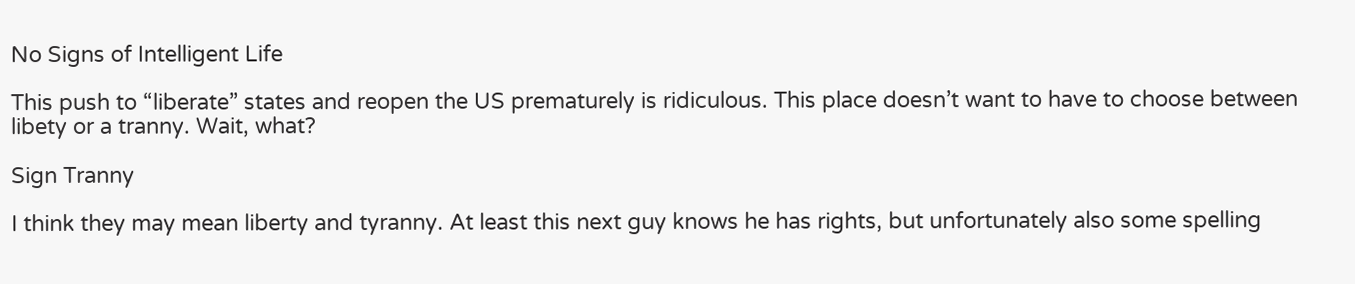No Signs of Intelligent Life

This push to “liberate” states and reopen the US prematurely is ridiculous. This place doesn’t want to have to choose between libety or a tranny. Wait, what?

Sign Tranny

I think they may mean liberty and tyranny. At least this next guy knows he has rights, but unfortunately also some spelling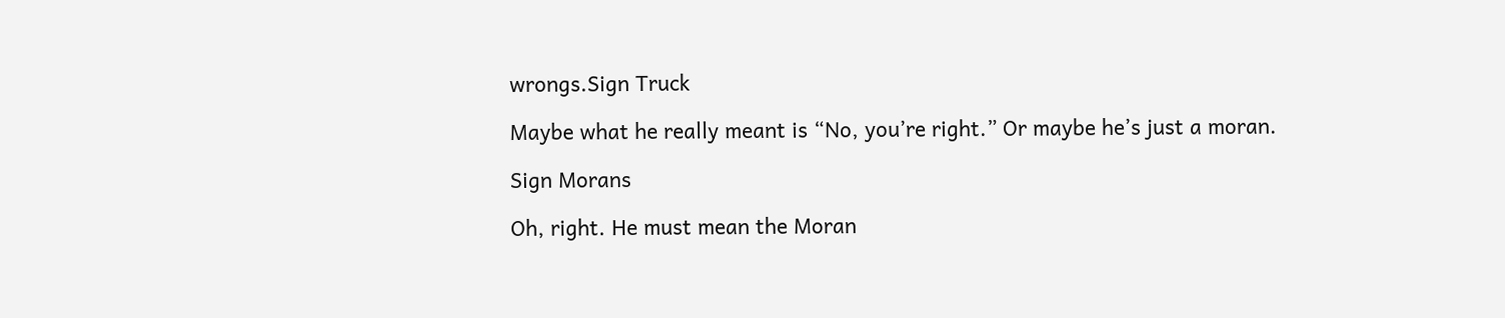wrongs.Sign Truck

Maybe what he really meant is “No, you’re right.” Or maybe he’s just a moran.

Sign Morans

Oh, right. He must mean the Moran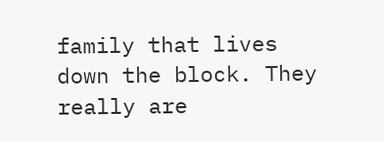family that lives down the block. They really are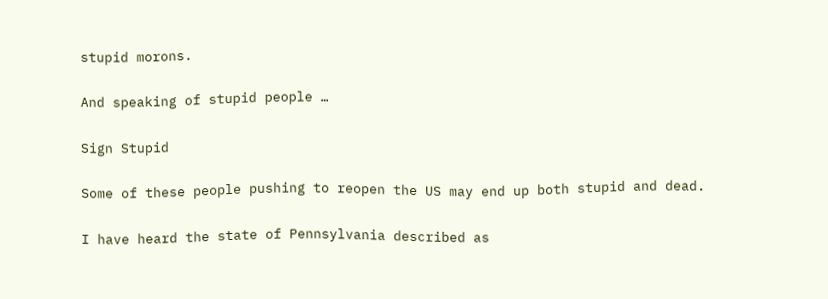stupid morons.

And speaking of stupid people …

Sign Stupid

Some of these people pushing to reopen the US may end up both stupid and dead.

I have heard the state of Pennsylvania described as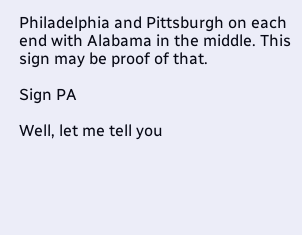Philadelphia and Pittsburgh on each end with Alabama in the middle. This sign may be proof of that.

Sign PA

Well, let me tell you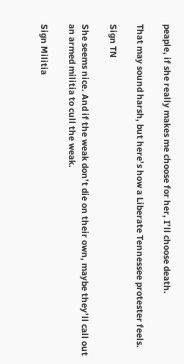peaple, if she really makes me choose for her, I’ll choose death.

That may sound harsh, but here’s how a Liberate Tennessee protester feels.

Sign TN

She seems nice. And if the weak don’t die on their own, maybe they’ll call out an armed militia to cull the weak.

Sign Militia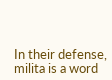In their defense, milita is a word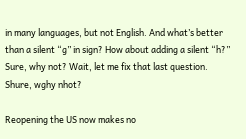in many languages, but not English. And what’s better than a silent “g” in sign? How about adding a silent “h?” Sure, why not? Wait, let me fix that last question. Shure, wghy nhot?

Reopening the US now makes no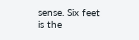sense. Six feet is the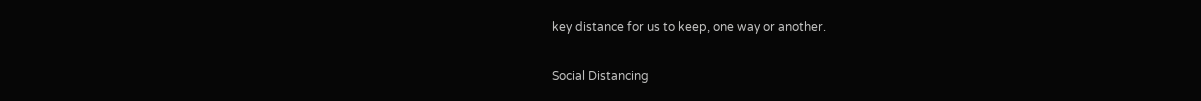key distance for us to keep, one way or another.

Social Distancing